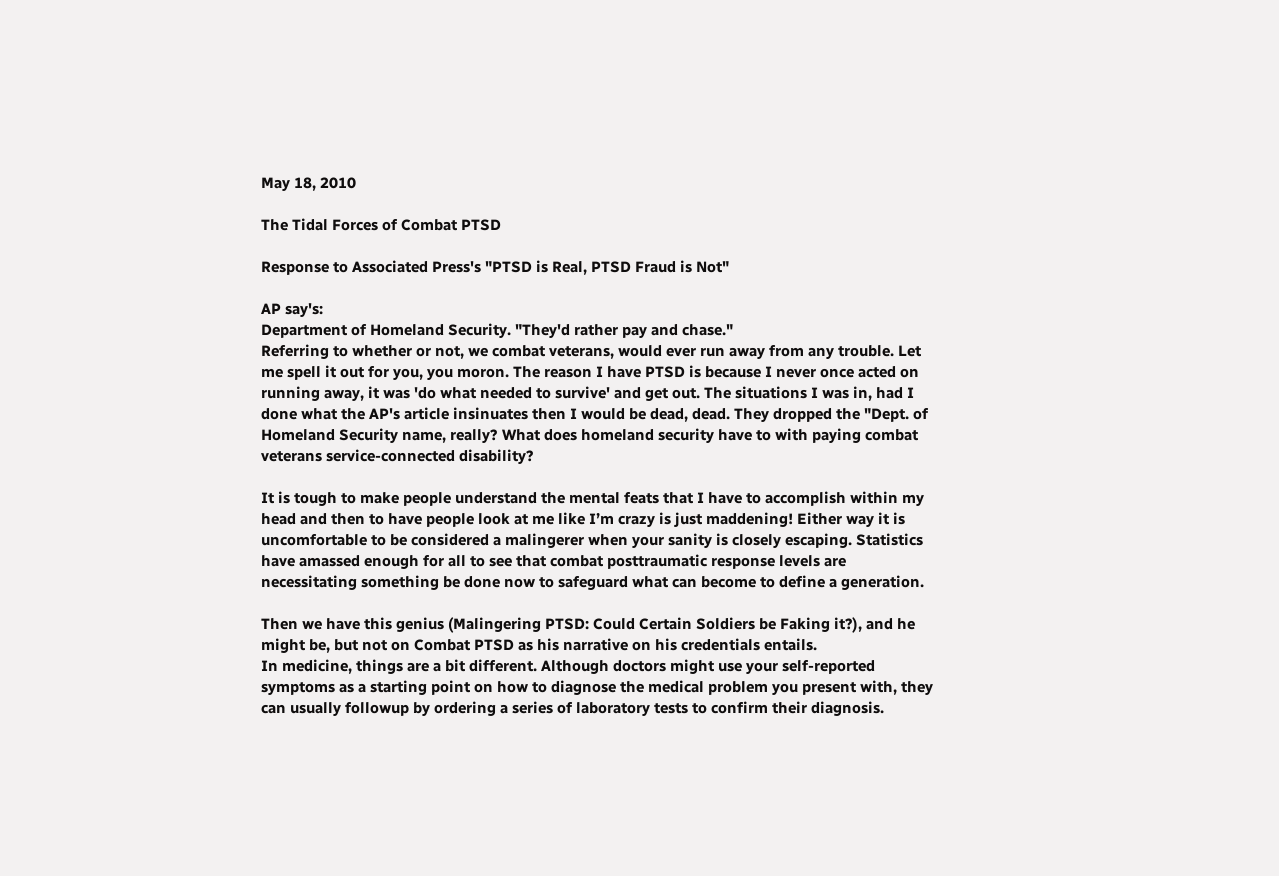May 18, 2010

The Tidal Forces of Combat PTSD

Response to Associated Press's "PTSD is Real, PTSD Fraud is Not"

AP say's:
Department of Homeland Security. "They'd rather pay and chase."
Referring to whether or not, we combat veterans, would ever run away from any trouble. Let me spell it out for you, you moron. The reason I have PTSD is because I never once acted on running away, it was 'do what needed to survive' and get out. The situations I was in, had I done what the AP's article insinuates then I would be dead, dead. They dropped the "Dept. of Homeland Security name, really? What does homeland security have to with paying combat veterans service-connected disability?

It is tough to make people understand the mental feats that I have to accomplish within my head and then to have people look at me like I’m crazy is just maddening! Either way it is uncomfortable to be considered a malingerer when your sanity is closely escaping. Statistics have amassed enough for all to see that combat posttraumatic response levels are necessitating something be done now to safeguard what can become to define a generation.

Then we have this genius (Malingering PTSD: Could Certain Soldiers be Faking it?), and he might be, but not on Combat PTSD as his narrative on his credentials entails.
In medicine, things are a bit different. Although doctors might use your self-reported symptoms as a starting point on how to diagnose the medical problem you present with, they can usually followup by ordering a series of laboratory tests to confirm their diagnosis.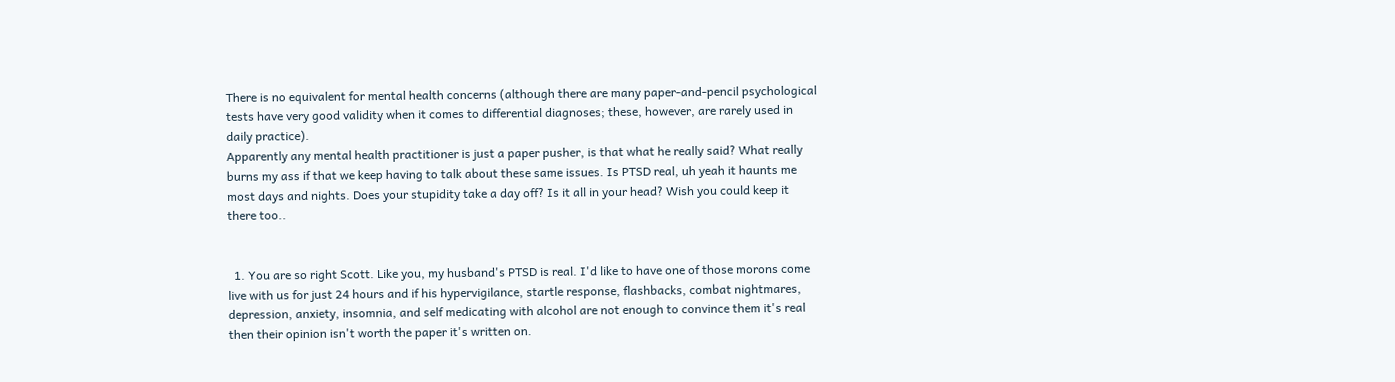There is no equivalent for mental health concerns (although there are many paper-and-pencil psychological tests have very good validity when it comes to differential diagnoses; these, however, are rarely used in daily practice).
Apparently any mental health practitioner is just a paper pusher, is that what he really said? What really burns my ass if that we keep having to talk about these same issues. Is PTSD real, uh yeah it haunts me most days and nights. Does your stupidity take a day off? Is it all in your head? Wish you could keep it there too..


  1. You are so right Scott. Like you, my husband's PTSD is real. I'd like to have one of those morons come live with us for just 24 hours and if his hypervigilance, startle response, flashbacks, combat nightmares, depression, anxiety, insomnia, and self medicating with alcohol are not enough to convince them it's real then their opinion isn't worth the paper it's written on.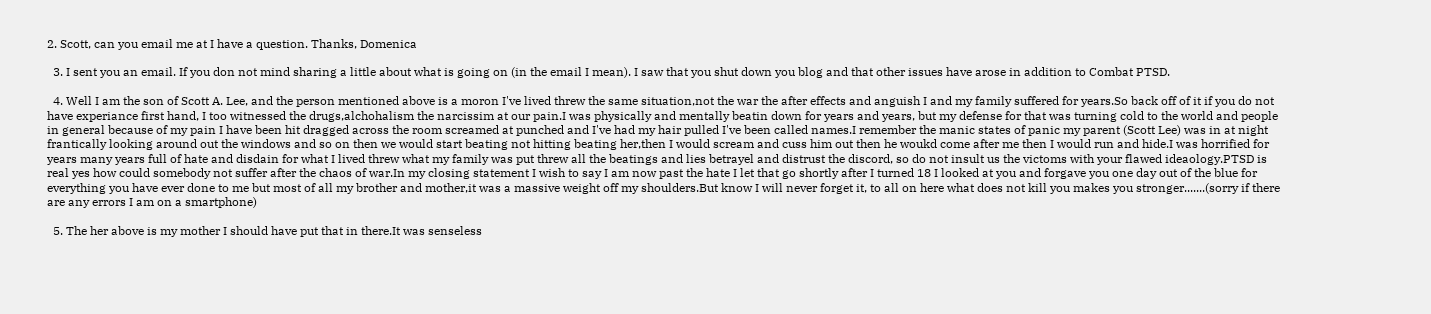2. Scott, can you email me at I have a question. Thanks, Domenica

  3. I sent you an email. If you don not mind sharing a little about what is going on (in the email I mean). I saw that you shut down you blog and that other issues have arose in addition to Combat PTSD.

  4. Well I am the son of Scott A. Lee, and the person mentioned above is a moron I've lived threw the same situation,not the war the after effects and anguish I and my family suffered for years.So back off of it if you do not have experiance first hand, I too witnessed the drugs,alchohalism the narcissim at our pain.I was physically and mentally beatin down for years and years, but my defense for that was turning cold to the world and people in general because of my pain I have been hit dragged across the room screamed at punched and I've had my hair pulled I've been called names.I remember the manic states of panic my parent (Scott Lee) was in at night frantically looking around out the windows and so on then we would start beating not hitting beating her,then I would scream and cuss him out then he woukd come after me then I would run and hide.I was horrified for years many years full of hate and disdain for what I lived threw what my family was put threw all the beatings and lies betrayel and distrust the discord, so do not insult us the victoms with your flawed ideaology.PTSD is real yes how could somebody not suffer after the chaos of war.In my closing statement I wish to say I am now past the hate I let that go shortly after I turned 18 I looked at you and forgave you one day out of the blue for everything you have ever done to me but most of all my brother and mother,it was a massive weight off my shoulders.But know I will never forget it, to all on here what does not kill you makes you stronger.......(sorry if there are any errors I am on a smartphone)

  5. The her above is my mother I should have put that in there.It was senseless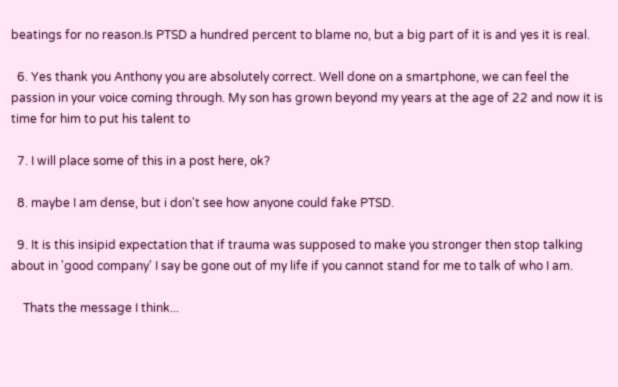beatings for no reason.Is PTSD a hundred percent to blame no, but a big part of it is and yes it is real.

  6. Yes thank you Anthony you are absolutely correct. Well done on a smartphone, we can feel the passion in your voice coming through. My son has grown beyond my years at the age of 22 and now it is time for him to put his talent to

  7. I will place some of this in a post here, ok?

  8. maybe I am dense, but i don't see how anyone could fake PTSD.

  9. It is this insipid expectation that if trauma was supposed to make you stronger then stop talking about in 'good company' I say be gone out of my life if you cannot stand for me to talk of who I am.

    Thats the message I think...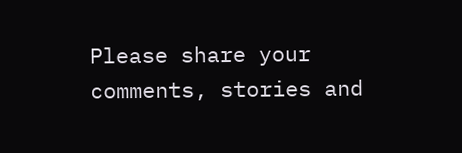Please share your comments, stories and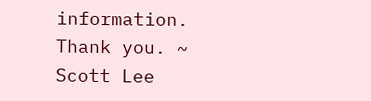information. Thank you. ~ Scott Lee